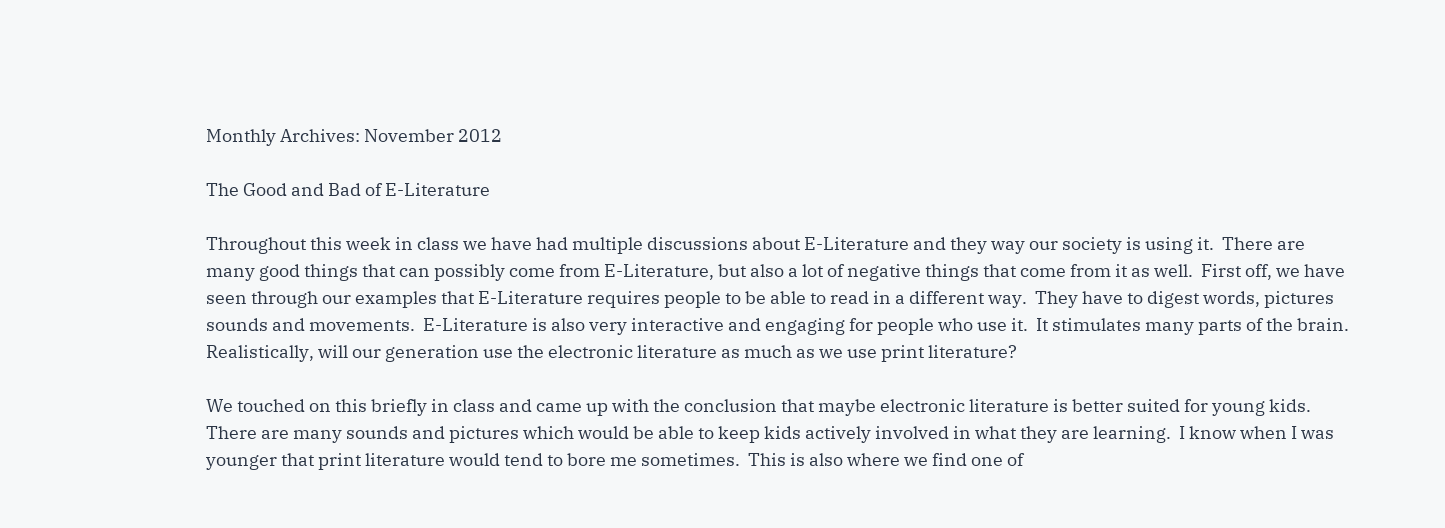Monthly Archives: November 2012

The Good and Bad of E-Literature

Throughout this week in class we have had multiple discussions about E-Literature and they way our society is using it.  There are many good things that can possibly come from E-Literature, but also a lot of negative things that come from it as well.  First off, we have seen through our examples that E-Literature requires people to be able to read in a different way.  They have to digest words, pictures sounds and movements.  E-Literature is also very interactive and engaging for people who use it.  It stimulates many parts of the brain.  Realistically, will our generation use the electronic literature as much as we use print literature?

We touched on this briefly in class and came up with the conclusion that maybe electronic literature is better suited for young kids.  There are many sounds and pictures which would be able to keep kids actively involved in what they are learning.  I know when I was younger that print literature would tend to bore me sometimes.  This is also where we find one of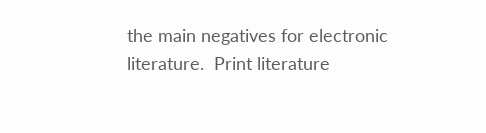the main negatives for electronic literature.  Print literature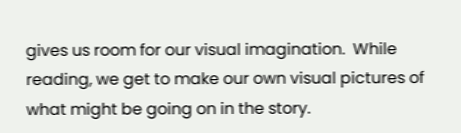gives us room for our visual imagination.  While reading, we get to make our own visual pictures of what might be going on in the story.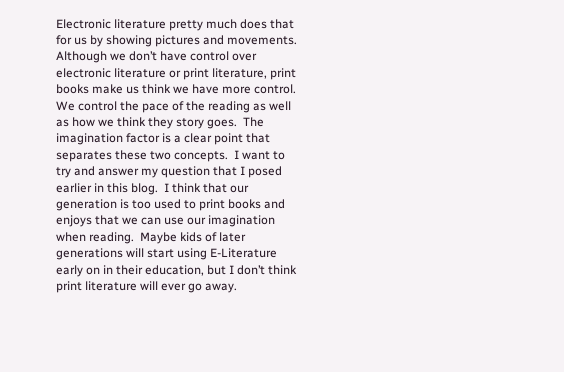Electronic literature pretty much does that for us by showing pictures and movements.  Although we don’t have control over electronic literature or print literature, print books make us think we have more control.  We control the pace of the reading as well as how we think they story goes.  The imagination factor is a clear point that separates these two concepts.  I want to try and answer my question that I posed earlier in this blog.  I think that our generation is too used to print books and enjoys that we can use our imagination when reading.  Maybe kids of later generations will start using E-Literature early on in their education, but I don’t think print literature will ever go away.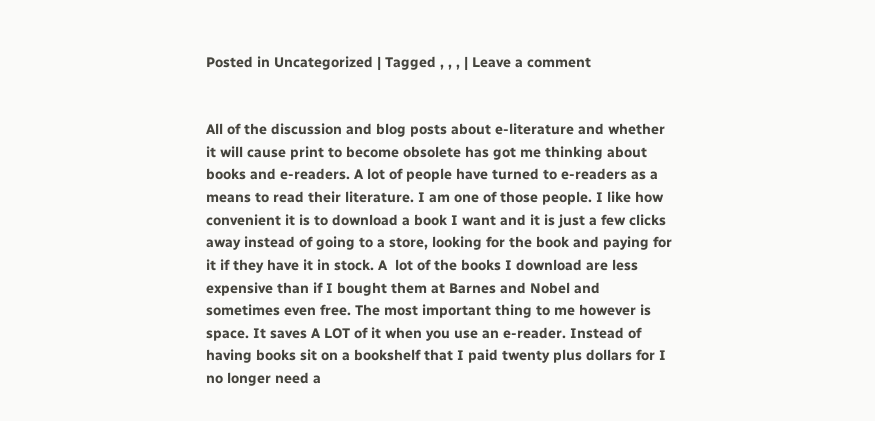Posted in Uncategorized | Tagged , , , | Leave a comment


All of the discussion and blog posts about e-literature and whether it will cause print to become obsolete has got me thinking about books and e-readers. A lot of people have turned to e-readers as a means to read their literature. I am one of those people. I like how convenient it is to download a book I want and it is just a few clicks away instead of going to a store, looking for the book and paying for it if they have it in stock. A  lot of the books I download are less expensive than if I bought them at Barnes and Nobel and sometimes even free. The most important thing to me however is space. It saves A LOT of it when you use an e-reader. Instead of having books sit on a bookshelf that I paid twenty plus dollars for I no longer need a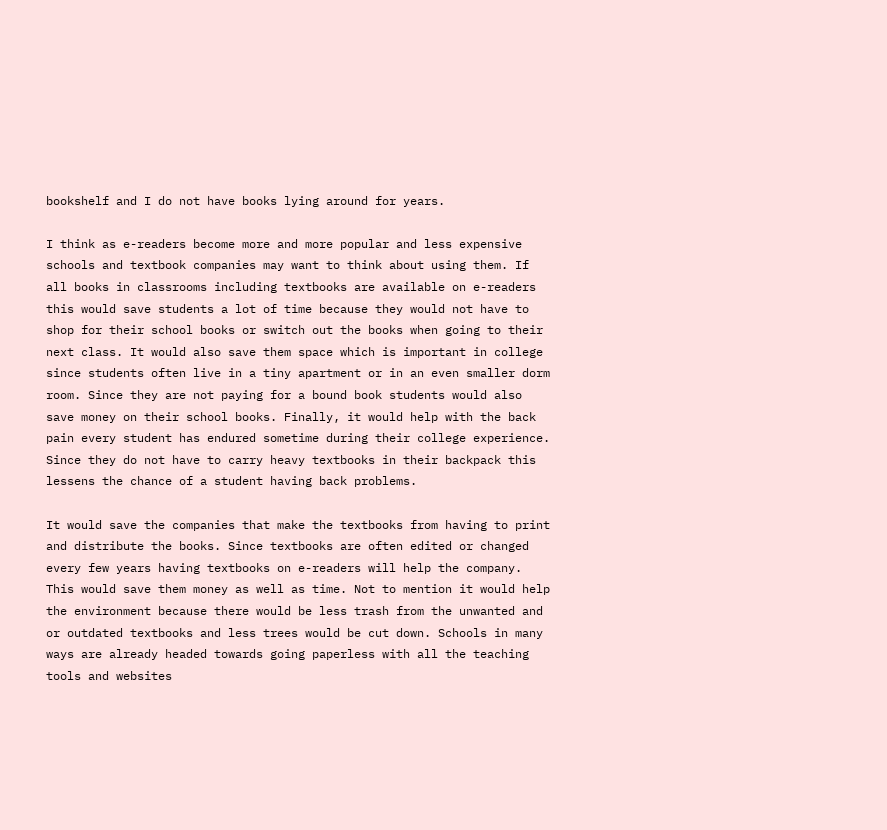bookshelf and I do not have books lying around for years.

I think as e-readers become more and more popular and less expensive schools and textbook companies may want to think about using them. If all books in classrooms including textbooks are available on e-readers this would save students a lot of time because they would not have to shop for their school books or switch out the books when going to their next class. It would also save them space which is important in college since students often live in a tiny apartment or in an even smaller dorm room. Since they are not paying for a bound book students would also save money on their school books. Finally, it would help with the back pain every student has endured sometime during their college experience. Since they do not have to carry heavy textbooks in their backpack this lessens the chance of a student having back problems.

It would save the companies that make the textbooks from having to print and distribute the books. Since textbooks are often edited or changed every few years having textbooks on e-readers will help the company. This would save them money as well as time. Not to mention it would help the environment because there would be less trash from the unwanted and or outdated textbooks and less trees would be cut down. Schools in many ways are already headed towards going paperless with all the teaching tools and websites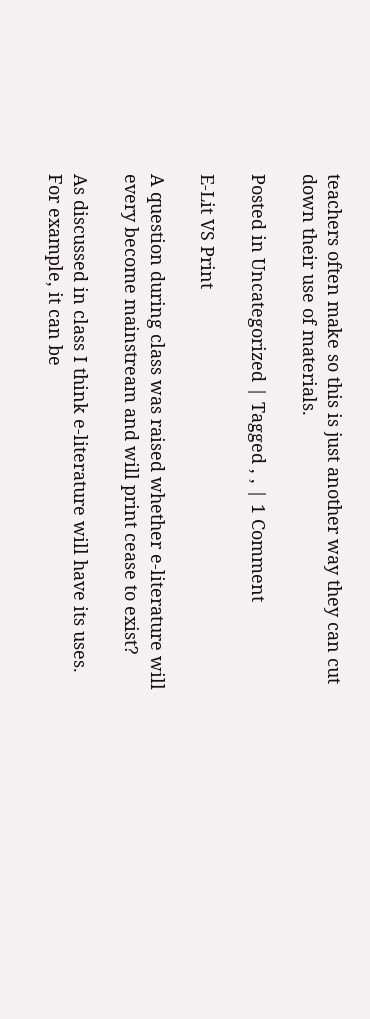teachers often make so this is just another way they can cut down their use of materials.

Posted in Uncategorized | Tagged , , | 1 Comment

E-Lit VS Print

A question during class was raised whether e-literature will every become mainstream and will print cease to exist?

As discussed in class I think e-literature will have its uses. For example, it can be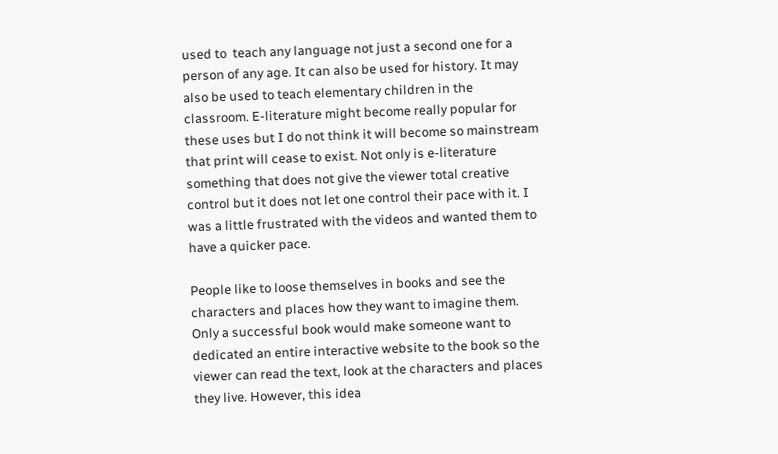used to  teach any language not just a second one for a person of any age. It can also be used for history. It may also be used to teach elementary children in the classroom. E-literature might become really popular for these uses but I do not think it will become so mainstream that print will cease to exist. Not only is e-literature something that does not give the viewer total creative control but it does not let one control their pace with it. I was a little frustrated with the videos and wanted them to have a quicker pace.

People like to loose themselves in books and see the characters and places how they want to imagine them. Only a successful book would make someone want to dedicated an entire interactive website to the book so the viewer can read the text, look at the characters and places they live. However, this idea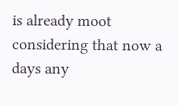is already moot considering that now a days any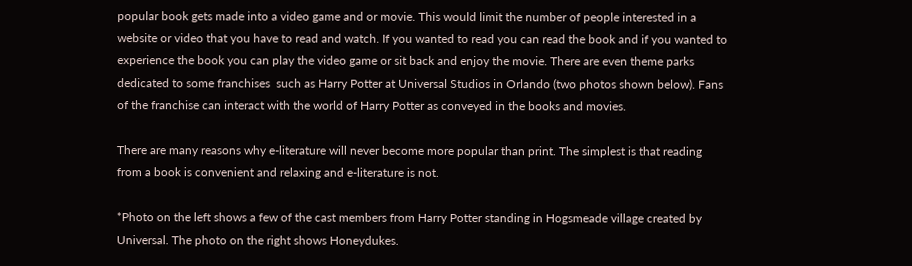popular book gets made into a video game and or movie. This would limit the number of people interested in a website or video that you have to read and watch. If you wanted to read you can read the book and if you wanted to experience the book you can play the video game or sit back and enjoy the movie. There are even theme parks dedicated to some franchises  such as Harry Potter at Universal Studios in Orlando (two photos shown below). Fans of the franchise can interact with the world of Harry Potter as conveyed in the books and movies.

There are many reasons why e-literature will never become more popular than print. The simplest is that reading from a book is convenient and relaxing and e-literature is not.

*Photo on the left shows a few of the cast members from Harry Potter standing in Hogsmeade village created by Universal. The photo on the right shows Honeydukes.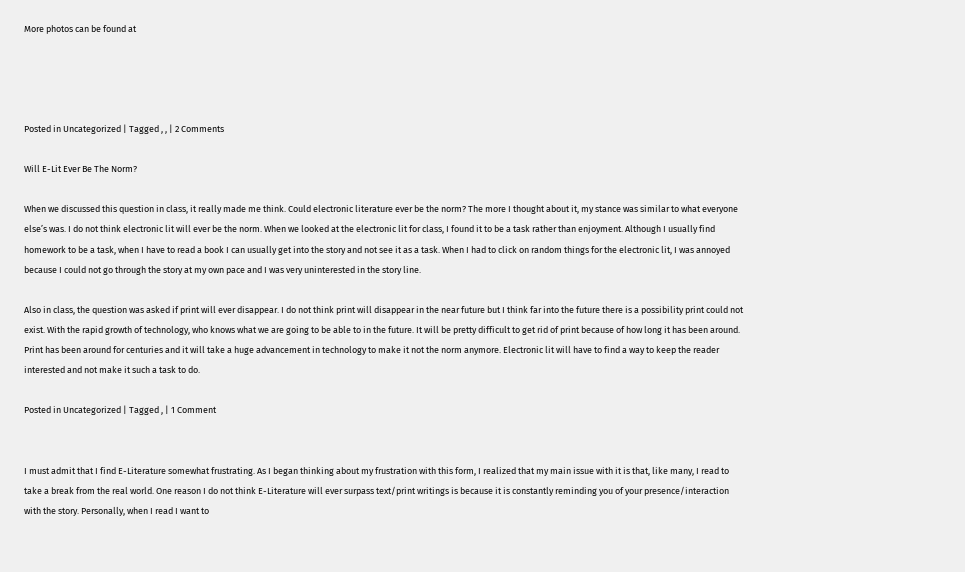More photos can be found at




Posted in Uncategorized | Tagged , , | 2 Comments

Will E-Lit Ever Be The Norm?

When we discussed this question in class, it really made me think. Could electronic literature ever be the norm? The more I thought about it, my stance was similar to what everyone else’s was. I do not think electronic lit will ever be the norm. When we looked at the electronic lit for class, I found it to be a task rather than enjoyment. Although I usually find homework to be a task, when I have to read a book I can usually get into the story and not see it as a task. When I had to click on random things for the electronic lit, I was annoyed because I could not go through the story at my own pace and I was very uninterested in the story line.

Also in class, the question was asked if print will ever disappear. I do not think print will disappear in the near future but I think far into the future there is a possibility print could not exist. With the rapid growth of technology, who knows what we are going to be able to in the future. It will be pretty difficult to get rid of print because of how long it has been around. Print has been around for centuries and it will take a huge advancement in technology to make it not the norm anymore. Electronic lit will have to find a way to keep the reader interested and not make it such a task to do.

Posted in Uncategorized | Tagged , | 1 Comment


I must admit that I find E-Literature somewhat frustrating. As I began thinking about my frustration with this form, I realized that my main issue with it is that, like many, I read to take a break from the real world. One reason I do not think E-Literature will ever surpass text/print writings is because it is constantly reminding you of your presence/interaction with the story. Personally, when I read I want to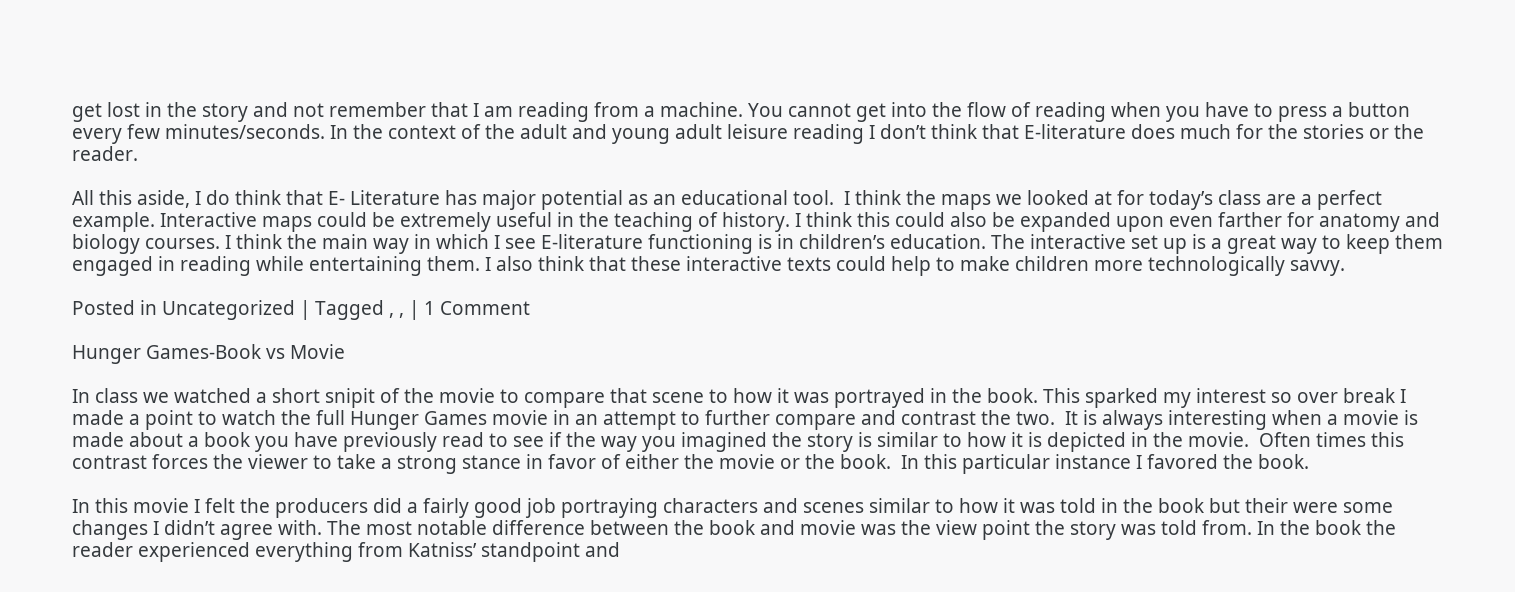get lost in the story and not remember that I am reading from a machine. You cannot get into the flow of reading when you have to press a button every few minutes/seconds. In the context of the adult and young adult leisure reading I don’t think that E-literature does much for the stories or the reader.

All this aside, I do think that E- Literature has major potential as an educational tool.  I think the maps we looked at for today’s class are a perfect example. Interactive maps could be extremely useful in the teaching of history. I think this could also be expanded upon even farther for anatomy and biology courses. I think the main way in which I see E-literature functioning is in children’s education. The interactive set up is a great way to keep them engaged in reading while entertaining them. I also think that these interactive texts could help to make children more technologically savvy.

Posted in Uncategorized | Tagged , , | 1 Comment

Hunger Games-Book vs Movie

In class we watched a short snipit of the movie to compare that scene to how it was portrayed in the book. This sparked my interest so over break I made a point to watch the full Hunger Games movie in an attempt to further compare and contrast the two.  It is always interesting when a movie is made about a book you have previously read to see if the way you imagined the story is similar to how it is depicted in the movie.  Often times this contrast forces the viewer to take a strong stance in favor of either the movie or the book.  In this particular instance I favored the book.

In this movie I felt the producers did a fairly good job portraying characters and scenes similar to how it was told in the book but their were some changes I didn’t agree with. The most notable difference between the book and movie was the view point the story was told from. In the book the reader experienced everything from Katniss’ standpoint and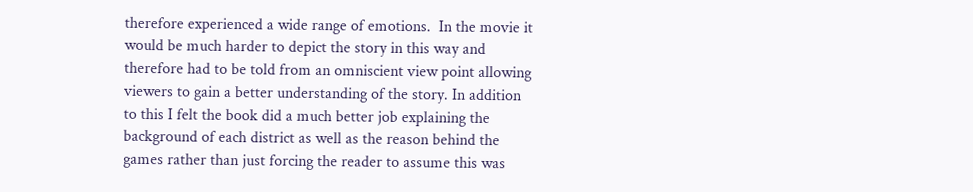therefore experienced a wide range of emotions.  In the movie it would be much harder to depict the story in this way and therefore had to be told from an omniscient view point allowing viewers to gain a better understanding of the story. In addition to this I felt the book did a much better job explaining the background of each district as well as the reason behind the games rather than just forcing the reader to assume this was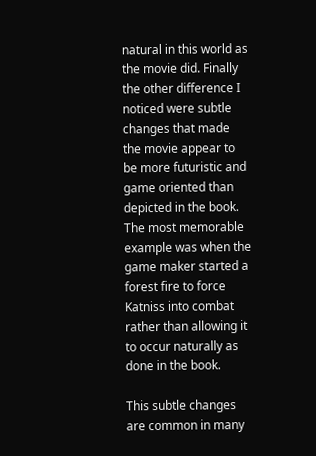natural in this world as the movie did. Finally the other difference I noticed were subtle changes that made the movie appear to be more futuristic and game oriented than depicted in the book. The most memorable example was when the game maker started a forest fire to force Katniss into combat rather than allowing it to occur naturally as done in the book.

This subtle changes are common in many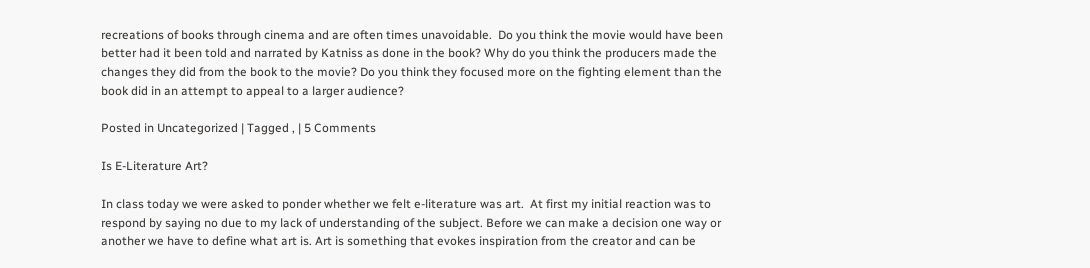recreations of books through cinema and are often times unavoidable.  Do you think the movie would have been better had it been told and narrated by Katniss as done in the book? Why do you think the producers made the changes they did from the book to the movie? Do you think they focused more on the fighting element than the book did in an attempt to appeal to a larger audience?

Posted in Uncategorized | Tagged , | 5 Comments

Is E-Literature Art?

In class today we were asked to ponder whether we felt e-literature was art.  At first my initial reaction was to respond by saying no due to my lack of understanding of the subject. Before we can make a decision one way or another we have to define what art is. Art is something that evokes inspiration from the creator and can be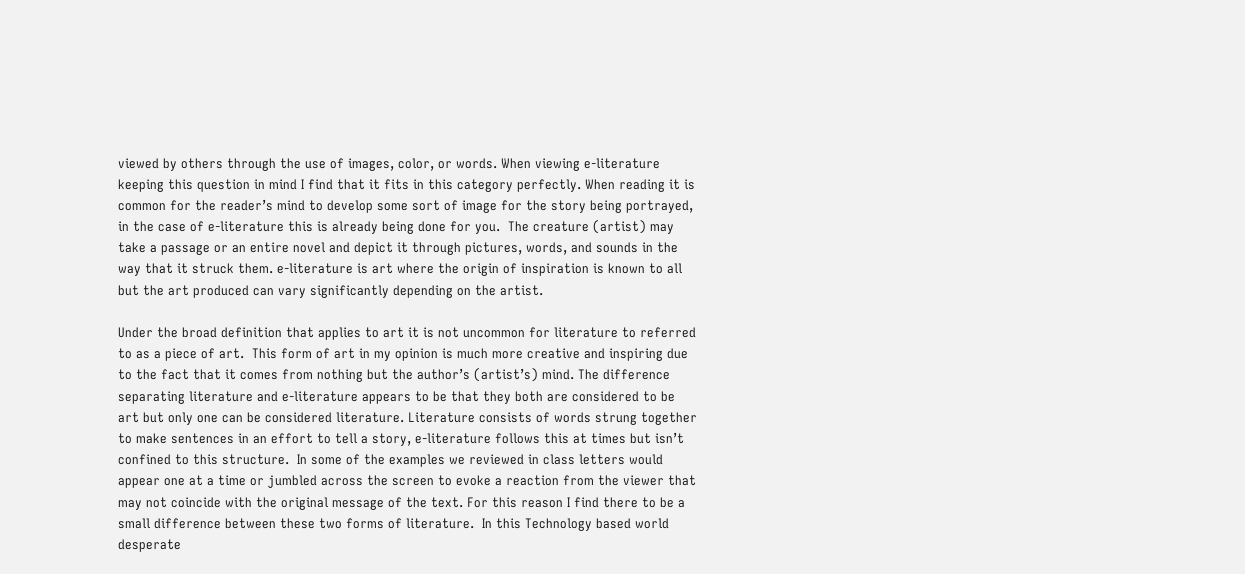viewed by others through the use of images, color, or words. When viewing e-literature keeping this question in mind I find that it fits in this category perfectly. When reading it is common for the reader’s mind to develop some sort of image for the story being portrayed, in the case of e-literature this is already being done for you.  The creature (artist) may take a passage or an entire novel and depict it through pictures, words, and sounds in the way that it struck them. e-literature is art where the origin of inspiration is known to all but the art produced can vary significantly depending on the artist.

Under the broad definition that applies to art it is not uncommon for literature to referred to as a piece of art.  This form of art in my opinion is much more creative and inspiring due to the fact that it comes from nothing but the author’s (artist’s) mind. The difference separating literature and e-literature appears to be that they both are considered to be art but only one can be considered literature. Literature consists of words strung together to make sentences in an effort to tell a story, e-literature follows this at times but isn’t confined to this structure.  In some of the examples we reviewed in class letters would appear one at a time or jumbled across the screen to evoke a reaction from the viewer that may not coincide with the original message of the text. For this reason I find there to be a small difference between these two forms of literature.  In this Technology based world desperate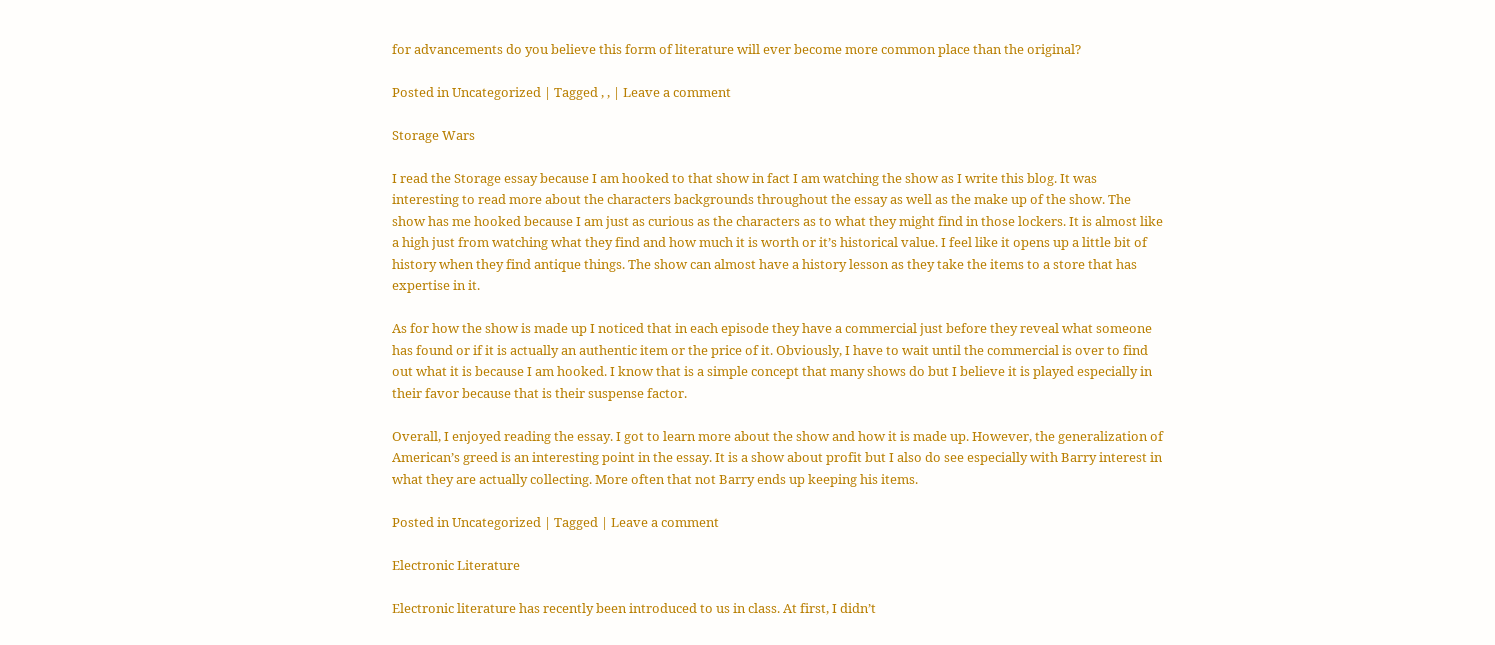for advancements do you believe this form of literature will ever become more common place than the original?

Posted in Uncategorized | Tagged , , | Leave a comment

Storage Wars

I read the Storage essay because I am hooked to that show in fact I am watching the show as I write this blog. It was interesting to read more about the characters backgrounds throughout the essay as well as the make up of the show. The show has me hooked because I am just as curious as the characters as to what they might find in those lockers. It is almost like a high just from watching what they find and how much it is worth or it’s historical value. I feel like it opens up a little bit of history when they find antique things. The show can almost have a history lesson as they take the items to a store that has expertise in it.

As for how the show is made up I noticed that in each episode they have a commercial just before they reveal what someone has found or if it is actually an authentic item or the price of it. Obviously, I have to wait until the commercial is over to find out what it is because I am hooked. I know that is a simple concept that many shows do but I believe it is played especially in their favor because that is their suspense factor.

Overall, I enjoyed reading the essay. I got to learn more about the show and how it is made up. However, the generalization of American’s greed is an interesting point in the essay. It is a show about profit but I also do see especially with Barry interest in what they are actually collecting. More often that not Barry ends up keeping his items.

Posted in Uncategorized | Tagged | Leave a comment

Electronic Literature

Electronic literature has recently been introduced to us in class. At first, I didn’t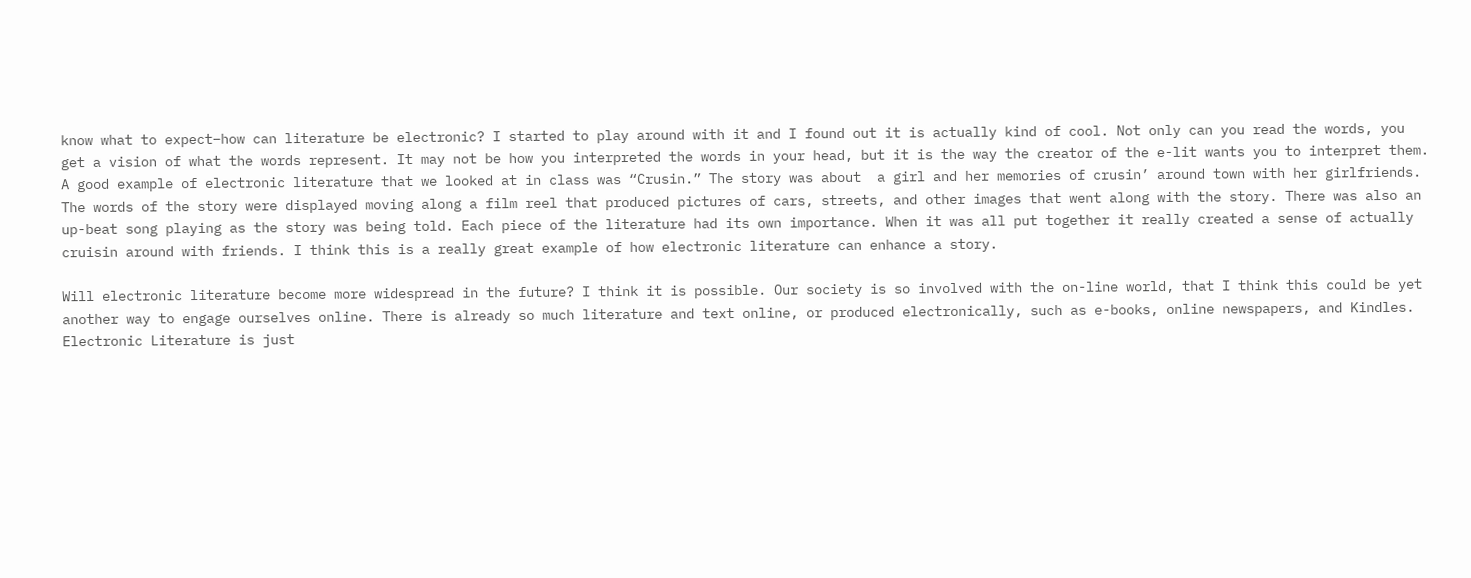know what to expect–how can literature be electronic? I started to play around with it and I found out it is actually kind of cool. Not only can you read the words, you get a vision of what the words represent. It may not be how you interpreted the words in your head, but it is the way the creator of the e-lit wants you to interpret them. A good example of electronic literature that we looked at in class was “Crusin.” The story was about  a girl and her memories of crusin’ around town with her girlfriends. The words of the story were displayed moving along a film reel that produced pictures of cars, streets, and other images that went along with the story. There was also an up-beat song playing as the story was being told. Each piece of the literature had its own importance. When it was all put together it really created a sense of actually cruisin around with friends. I think this is a really great example of how electronic literature can enhance a story.

Will electronic literature become more widespread in the future? I think it is possible. Our society is so involved with the on-line world, that I think this could be yet another way to engage ourselves online. There is already so much literature and text online, or produced electronically, such as e-books, online newspapers, and Kindles. Electronic Literature is just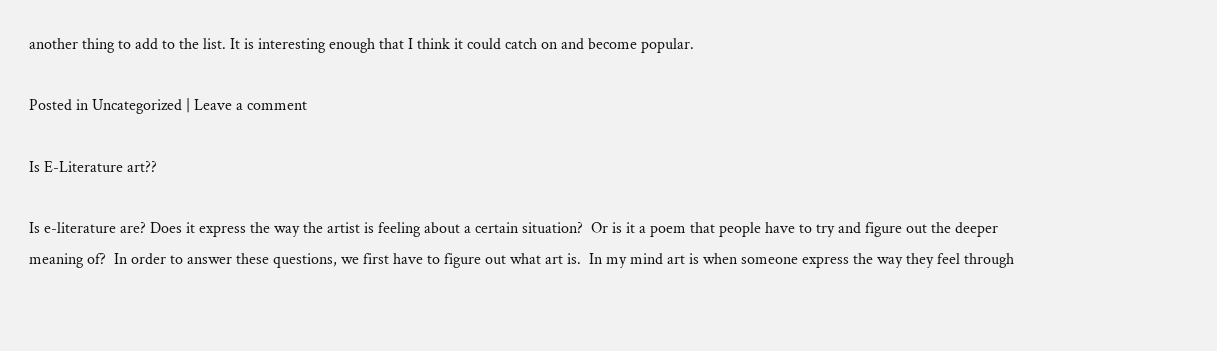another thing to add to the list. It is interesting enough that I think it could catch on and become popular.

Posted in Uncategorized | Leave a comment

Is E-Literature art??

Is e-literature are? Does it express the way the artist is feeling about a certain situation?  Or is it a poem that people have to try and figure out the deeper meaning of?  In order to answer these questions, we first have to figure out what art is.  In my mind art is when someone express the way they feel through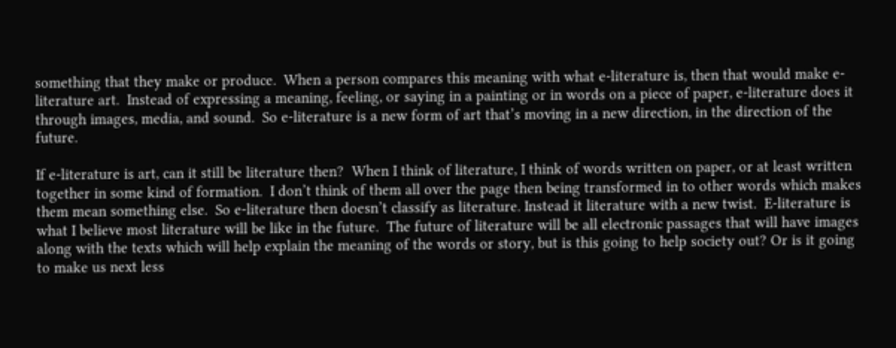something that they make or produce.  When a person compares this meaning with what e-literature is, then that would make e-literature art.  Instead of expressing a meaning, feeling, or saying in a painting or in words on a piece of paper, e-literature does it through images, media, and sound.  So e-literature is a new form of art that’s moving in a new direction, in the direction of the future.

If e-literature is art, can it still be literature then?  When I think of literature, I think of words written on paper, or at least written together in some kind of formation.  I don’t think of them all over the page then being transformed in to other words which makes them mean something else.  So e-literature then doesn’t classify as literature. Instead it literature with a new twist.  E-literature is what I believe most literature will be like in the future.  The future of literature will be all electronic passages that will have images along with the texts which will help explain the meaning of the words or story, but is this going to help society out? Or is it going to make us next less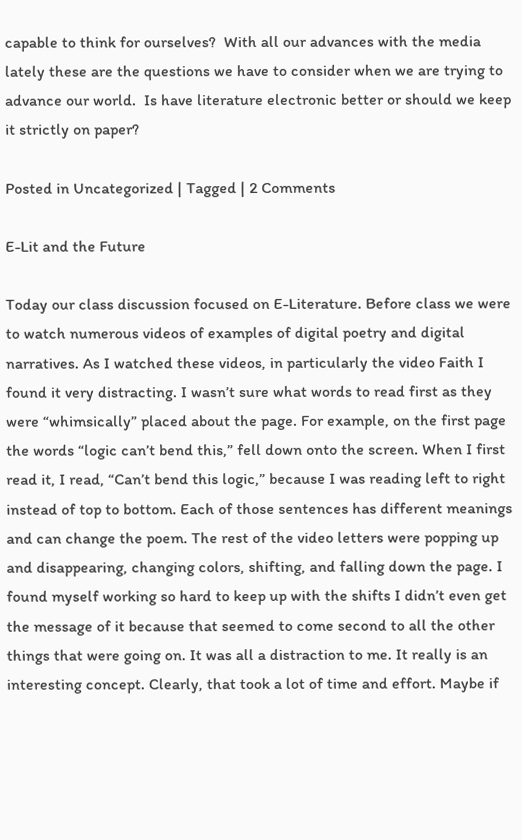capable to think for ourselves?  With all our advances with the media lately these are the questions we have to consider when we are trying to advance our world.  Is have literature electronic better or should we keep it strictly on paper?

Posted in Uncategorized | Tagged | 2 Comments

E-Lit and the Future

Today our class discussion focused on E-Literature. Before class we were to watch numerous videos of examples of digital poetry and digital narratives. As I watched these videos, in particularly the video Faith I found it very distracting. I wasn’t sure what words to read first as they were “whimsically” placed about the page. For example, on the first page the words “logic can’t bend this,” fell down onto the screen. When I first read it, I read, “Can’t bend this logic,” because I was reading left to right instead of top to bottom. Each of those sentences has different meanings and can change the poem. The rest of the video letters were popping up and disappearing, changing colors, shifting, and falling down the page. I found myself working so hard to keep up with the shifts I didn’t even get the message of it because that seemed to come second to all the other things that were going on. It was all a distraction to me. It really is an interesting concept. Clearly, that took a lot of time and effort. Maybe if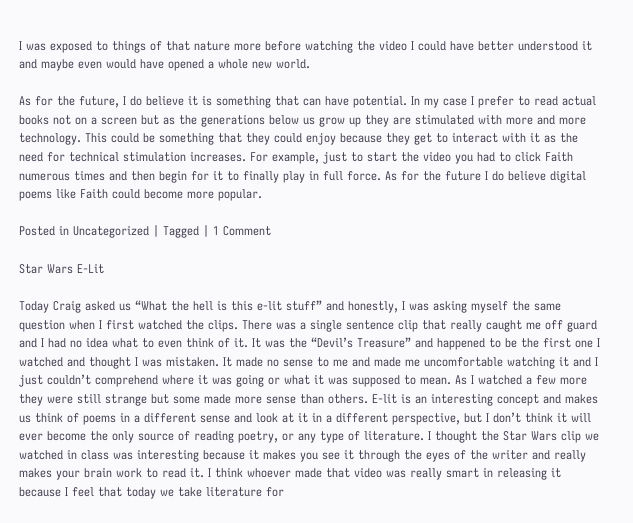I was exposed to things of that nature more before watching the video I could have better understood it and maybe even would have opened a whole new world.

As for the future, I do believe it is something that can have potential. In my case I prefer to read actual books not on a screen but as the generations below us grow up they are stimulated with more and more technology. This could be something that they could enjoy because they get to interact with it as the need for technical stimulation increases. For example, just to start the video you had to click Faith numerous times and then begin for it to finally play in full force. As for the future I do believe digital poems like Faith could become more popular.

Posted in Uncategorized | Tagged | 1 Comment

Star Wars E-Lit

Today Craig asked us “What the hell is this e-lit stuff” and honestly, I was asking myself the same question when I first watched the clips. There was a single sentence clip that really caught me off guard and I had no idea what to even think of it. It was the “Devil’s Treasure” and happened to be the first one I watched and thought I was mistaken. It made no sense to me and made me uncomfortable watching it and I just couldn’t comprehend where it was going or what it was supposed to mean. As I watched a few more they were still strange but some made more sense than others. E-lit is an interesting concept and makes us think of poems in a different sense and look at it in a different perspective, but I don’t think it will ever become the only source of reading poetry, or any type of literature. I thought the Star Wars clip we watched in class was interesting because it makes you see it through the eyes of the writer and really makes your brain work to read it. I think whoever made that video was really smart in releasing it because I feel that today we take literature for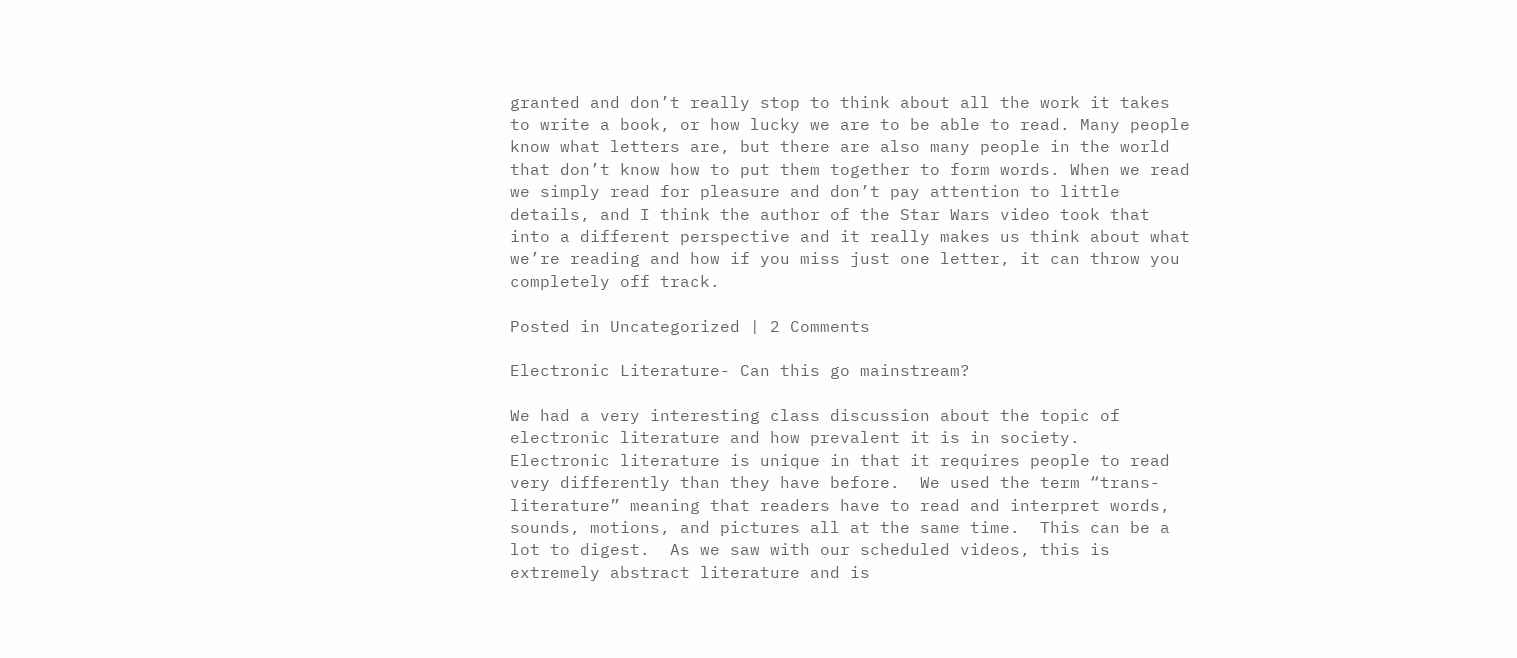granted and don’t really stop to think about all the work it takes to write a book, or how lucky we are to be able to read. Many people know what letters are, but there are also many people in the world that don’t know how to put them together to form words. When we read we simply read for pleasure and don’t pay attention to little details, and I think the author of the Star Wars video took that into a different perspective and it really makes us think about what we’re reading and how if you miss just one letter, it can throw you completely off track.

Posted in Uncategorized | 2 Comments

Electronic Literature- Can this go mainstream?

We had a very interesting class discussion about the topic of electronic literature and how prevalent it is in society.  Electronic literature is unique in that it requires people to read very differently than they have before.  We used the term “trans-literature” meaning that readers have to read and interpret words, sounds, motions, and pictures all at the same time.  This can be a lot to digest.  As we saw with our scheduled videos, this is extremely abstract literature and is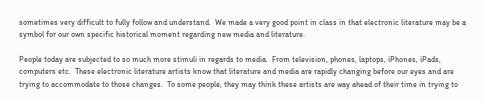sometimes very difficult to fully follow and understand.  We made a very good point in class in that electronic literature may be a symbol for our own specific historical moment regarding new media and literature.

People today are subjected to so much more stimuli in regards to media.  From television, phones, laptops, iPhones, iPads, computers etc.  These electronic literature artists know that literature and media are rapidly changing before our eyes and are trying to accommodate to those changes.  To some people, they may think these artists are way ahead of their time in trying to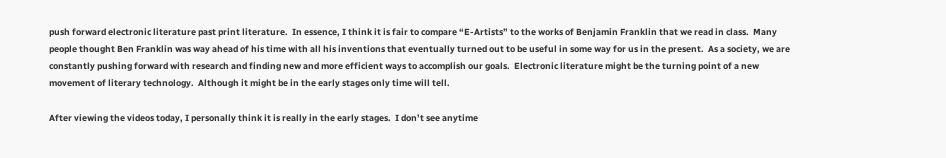push forward electronic literature past print literature.  In essence, I think it is fair to compare “E-Artists” to the works of Benjamin Franklin that we read in class.  Many people thought Ben Franklin was way ahead of his time with all his inventions that eventually turned out to be useful in some way for us in the present.  As a society, we are constantly pushing forward with research and finding new and more efficient ways to accomplish our goals.  Electronic literature might be the turning point of a new movement of literary technology.  Although it might be in the early stages only time will tell.

After viewing the videos today, I personally think it is really in the early stages.  I don’t see anytime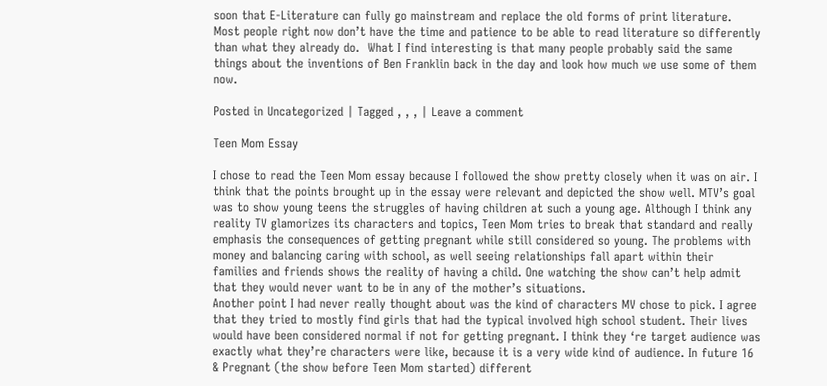soon that E-Literature can fully go mainstream and replace the old forms of print literature.  Most people right now don’t have the time and patience to be able to read literature so differently than what they already do.  What I find interesting is that many people probably said the same things about the inventions of Ben Franklin back in the day and look how much we use some of them now.

Posted in Uncategorized | Tagged , , , | Leave a comment

Teen Mom Essay

I chose to read the Teen Mom essay because I followed the show pretty closely when it was on air. I think that the points brought up in the essay were relevant and depicted the show well. MTV’s goal was to show young teens the struggles of having children at such a young age. Although I think any reality TV glamorizes its characters and topics, Teen Mom tries to break that standard and really emphasis the consequences of getting pregnant while still considered so young. The problems with money and balancing caring with school, as well seeing relationships fall apart within their families and friends shows the reality of having a child. One watching the show can’t help admit that they would never want to be in any of the mother’s situations.
Another point I had never really thought about was the kind of characters MV chose to pick. I agree that they tried to mostly find girls that had the typical involved high school student. Their lives would have been considered normal if not for getting pregnant. I think they ‘re target audience was exactly what they’re characters were like, because it is a very wide kind of audience. In future 16 & Pregnant (the show before Teen Mom started) different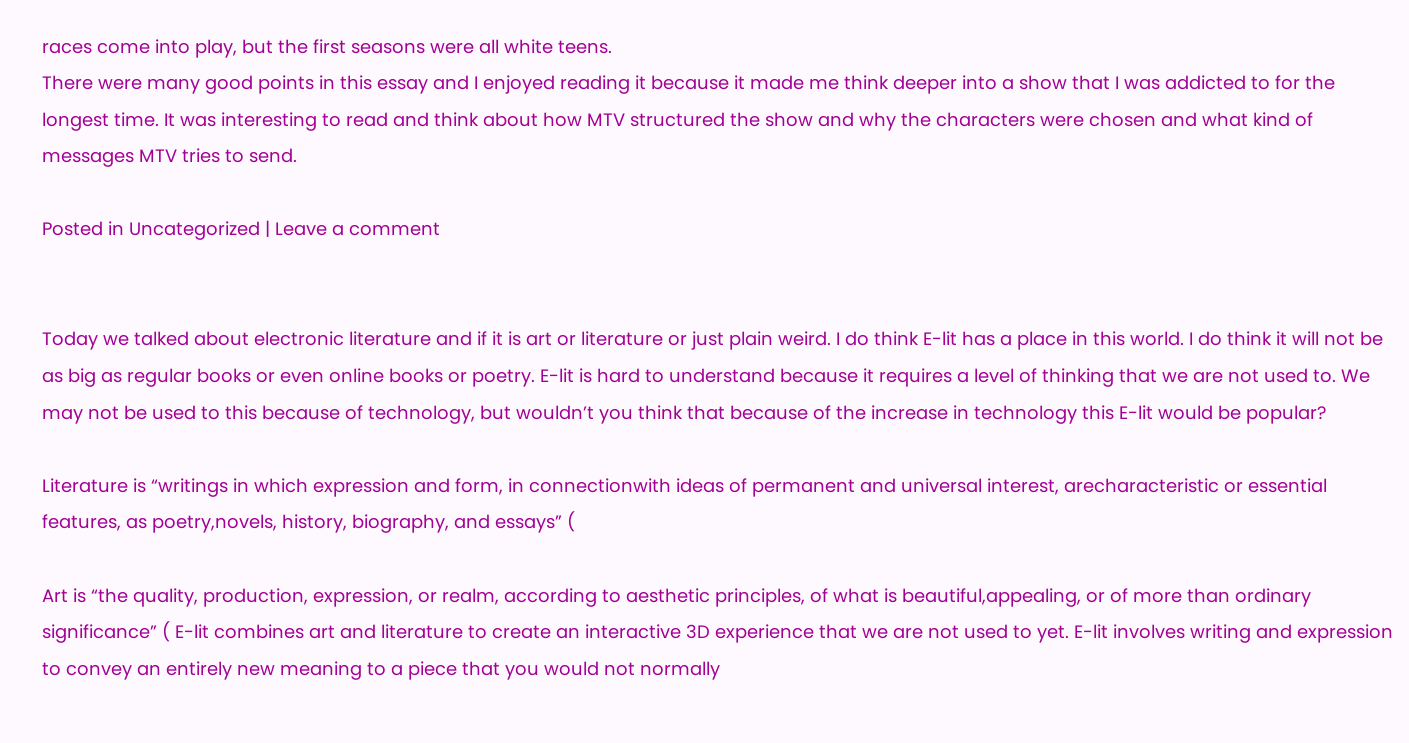races come into play, but the first seasons were all white teens.
There were many good points in this essay and I enjoyed reading it because it made me think deeper into a show that I was addicted to for the longest time. It was interesting to read and think about how MTV structured the show and why the characters were chosen and what kind of messages MTV tries to send.

Posted in Uncategorized | Leave a comment


Today we talked about electronic literature and if it is art or literature or just plain weird. I do think E-lit has a place in this world. I do think it will not be as big as regular books or even online books or poetry. E-lit is hard to understand because it requires a level of thinking that we are not used to. We may not be used to this because of technology, but wouldn’t you think that because of the increase in technology this E-lit would be popular?

Literature is “writings in which expression and form, in connectionwith ideas of permanent and universal interest, arecharacteristic or essential features, as poetry,novels, history, biography, and essays” (

Art is “the quality, production, expression, or realm, according to aesthetic principles, of what is beautiful,appealing, or of more than ordinary significance” ( E-lit combines art and literature to create an interactive 3D experience that we are not used to yet. E-lit involves writing and expression to convey an entirely new meaning to a piece that you would not normally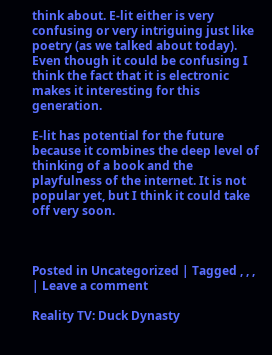think about. E-lit either is very confusing or very intriguing just like poetry (as we talked about today). Even though it could be confusing I think the fact that it is electronic makes it interesting for this generation.

E-lit has potential for the future because it combines the deep level of thinking of a book and the playfulness of the internet. It is not popular yet, but I think it could take off very soon.



Posted in Uncategorized | Tagged , , , | Leave a comment

Reality TV: Duck Dynasty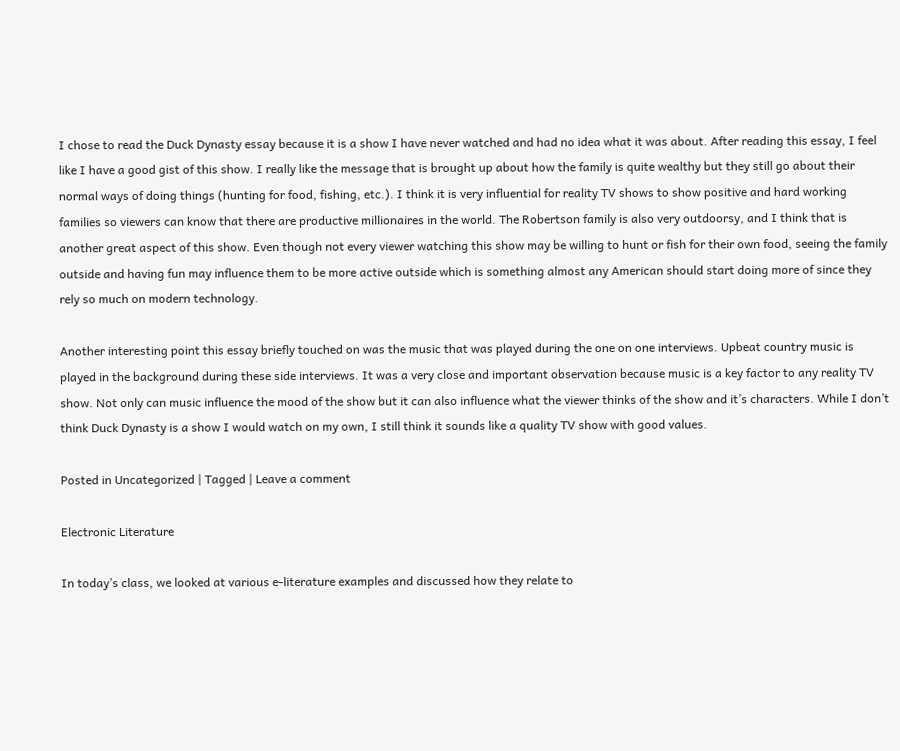I chose to read the Duck Dynasty essay because it is a show I have never watched and had no idea what it was about. After reading this essay, I feel like I have a good gist of this show. I really like the message that is brought up about how the family is quite wealthy but they still go about their normal ways of doing things (hunting for food, fishing, etc.). I think it is very influential for reality TV shows to show positive and hard working families so viewers can know that there are productive millionaires in the world. The Robertson family is also very outdoorsy, and I think that is another great aspect of this show. Even though not every viewer watching this show may be willing to hunt or fish for their own food, seeing the family outside and having fun may influence them to be more active outside which is something almost any American should start doing more of since they rely so much on modern technology.

Another interesting point this essay briefly touched on was the music that was played during the one on one interviews. Upbeat country music is played in the background during these side interviews. It was a very close and important observation because music is a key factor to any reality TV show. Not only can music influence the mood of the show but it can also influence what the viewer thinks of the show and it’s characters. While I don’t think Duck Dynasty is a show I would watch on my own, I still think it sounds like a quality TV show with good values.

Posted in Uncategorized | Tagged | Leave a comment

Electronic Literature

In today’s class, we looked at various e-literature examples and discussed how they relate to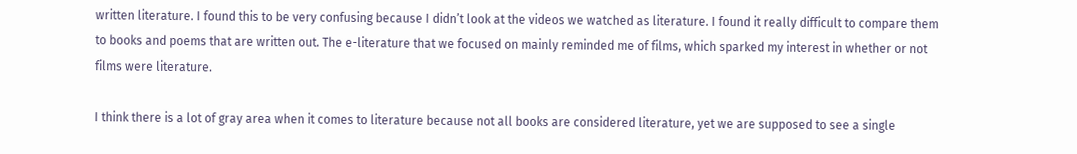written literature. I found this to be very confusing because I didn’t look at the videos we watched as literature. I found it really difficult to compare them to books and poems that are written out. The e-literature that we focused on mainly reminded me of films, which sparked my interest in whether or not films were literature.

I think there is a lot of gray area when it comes to literature because not all books are considered literature, yet we are supposed to see a single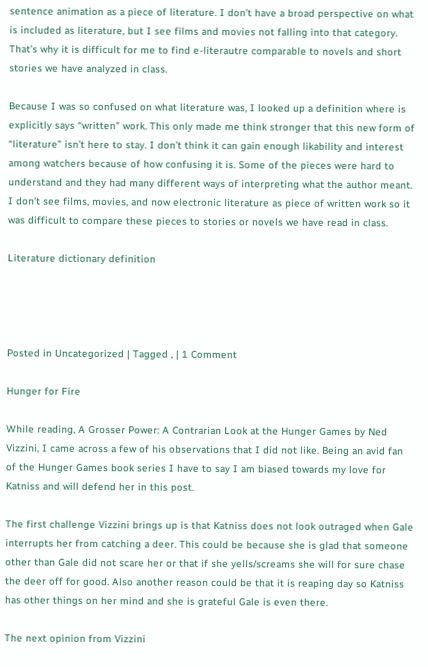sentence animation as a piece of literature. I don’t have a broad perspective on what is included as literature, but I see films and movies not falling into that category. That’s why it is difficult for me to find e-literautre comparable to novels and short stories we have analyzed in class.

Because I was so confused on what literature was, I looked up a definition where is explicitly says “written” work. This only made me think stronger that this new form of “literature” isn’t here to stay. I don’t think it can gain enough likability and interest among watchers because of how confusing it is. Some of the pieces were hard to understand and they had many different ways of interpreting what the author meant. I don’t see films, movies, and now electronic literature as piece of written work so it was difficult to compare these pieces to stories or novels we have read in class.

Literature dictionary definition




Posted in Uncategorized | Tagged , | 1 Comment

Hunger for Fire

While reading, A Grosser Power: A Contrarian Look at the Hunger Games by Ned Vizzini, I came across a few of his observations that I did not like. Being an avid fan of the Hunger Games book series I have to say I am biased towards my love for Katniss and will defend her in this post.

The first challenge Vizzini brings up is that Katniss does not look outraged when Gale interrupts her from catching a deer. This could be because she is glad that someone other than Gale did not scare her or that if she yells/screams she will for sure chase the deer off for good. Also another reason could be that it is reaping day so Katniss has other things on her mind and she is grateful Gale is even there.

The next opinion from Vizzini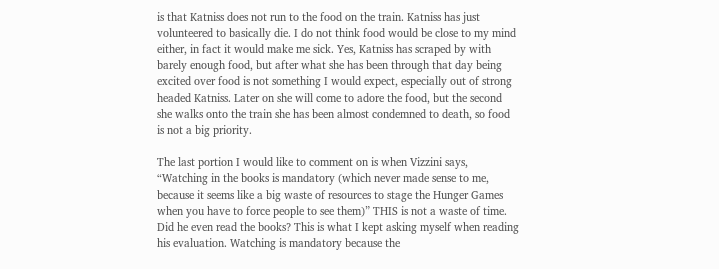is that Katniss does not run to the food on the train. Katniss has just volunteered to basically die. I do not think food would be close to my mind either, in fact it would make me sick. Yes, Katniss has scraped by with barely enough food, but after what she has been through that day being excited over food is not something I would expect, especially out of strong headed Katniss. Later on she will come to adore the food, but the second she walks onto the train she has been almost condemned to death, so food is not a big priority.

The last portion I would like to comment on is when Vizzini says, “Watching in the books is mandatory (which never made sense to me, because it seems like a big waste of resources to stage the Hunger Games when you have to force people to see them)” THIS is not a waste of time. Did he even read the books? This is what I kept asking myself when reading his evaluation. Watching is mandatory because the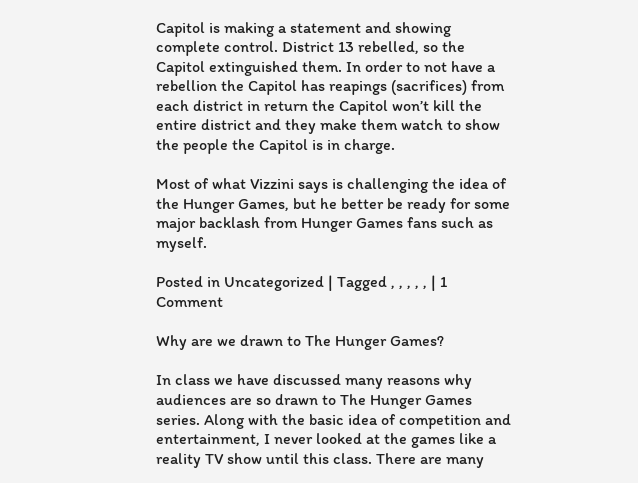Capitol is making a statement and showing complete control. District 13 rebelled, so the Capitol extinguished them. In order to not have a rebellion the Capitol has reapings (sacrifices) from each district in return the Capitol won’t kill the entire district and they make them watch to show the people the Capitol is in charge.

Most of what Vizzini says is challenging the idea of the Hunger Games, but he better be ready for some major backlash from Hunger Games fans such as myself.

Posted in Uncategorized | Tagged , , , , , | 1 Comment

Why are we drawn to The Hunger Games?

In class we have discussed many reasons why audiences are so drawn to The Hunger Games series. Along with the basic idea of competition and entertainment, I never looked at the games like a reality TV show until this class. There are many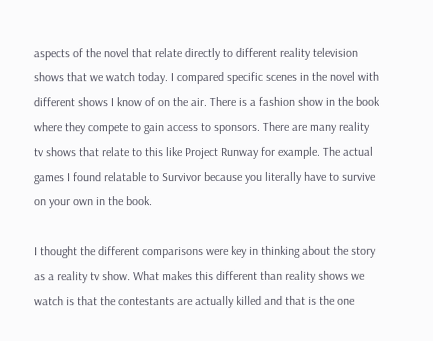aspects of the novel that relate directly to different reality television shows that we watch today. I compared specific scenes in the novel with different shows I know of on the air. There is a fashion show in the book where they compete to gain access to sponsors. There are many reality tv shows that relate to this like Project Runway for example. The actual games I found relatable to Survivor because you literally have to survive on your own in the book.

I thought the different comparisons were key in thinking about the story as a reality tv show. What makes this different than reality shows we watch is that the contestants are actually killed and that is the one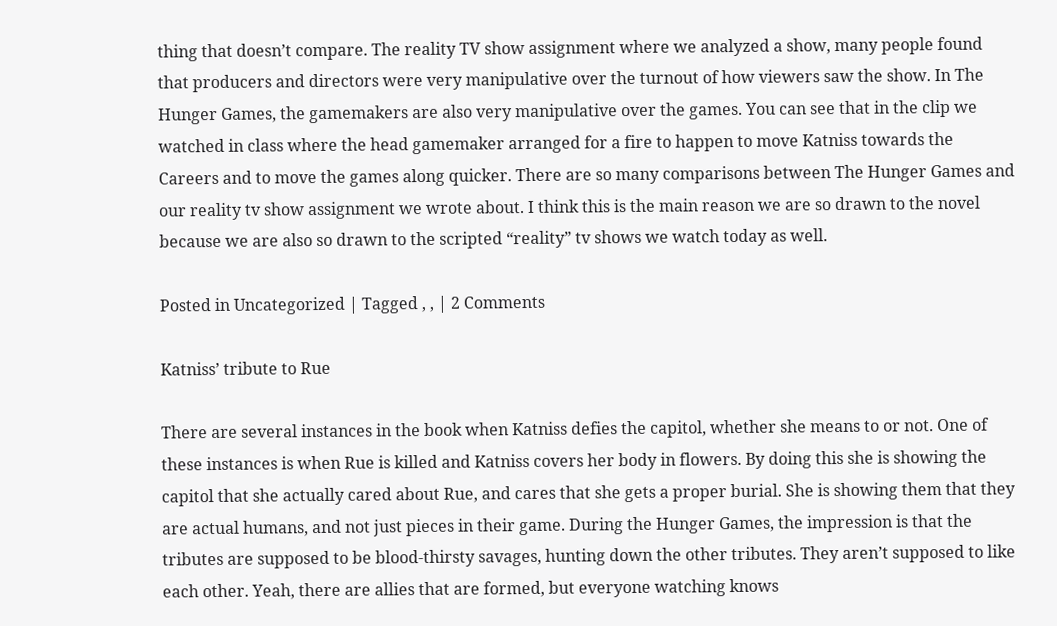thing that doesn’t compare. The reality TV show assignment where we analyzed a show, many people found that producers and directors were very manipulative over the turnout of how viewers saw the show. In The Hunger Games, the gamemakers are also very manipulative over the games. You can see that in the clip we watched in class where the head gamemaker arranged for a fire to happen to move Katniss towards the Careers and to move the games along quicker. There are so many comparisons between The Hunger Games and our reality tv show assignment we wrote about. I think this is the main reason we are so drawn to the novel because we are also so drawn to the scripted “reality” tv shows we watch today as well.

Posted in Uncategorized | Tagged , , | 2 Comments

Katniss’ tribute to Rue

There are several instances in the book when Katniss defies the capitol, whether she means to or not. One of these instances is when Rue is killed and Katniss covers her body in flowers. By doing this she is showing the capitol that she actually cared about Rue, and cares that she gets a proper burial. She is showing them that they are actual humans, and not just pieces in their game. During the Hunger Games, the impression is that the tributes are supposed to be blood-thirsty savages, hunting down the other tributes. They aren’t supposed to like each other. Yeah, there are allies that are formed, but everyone watching knows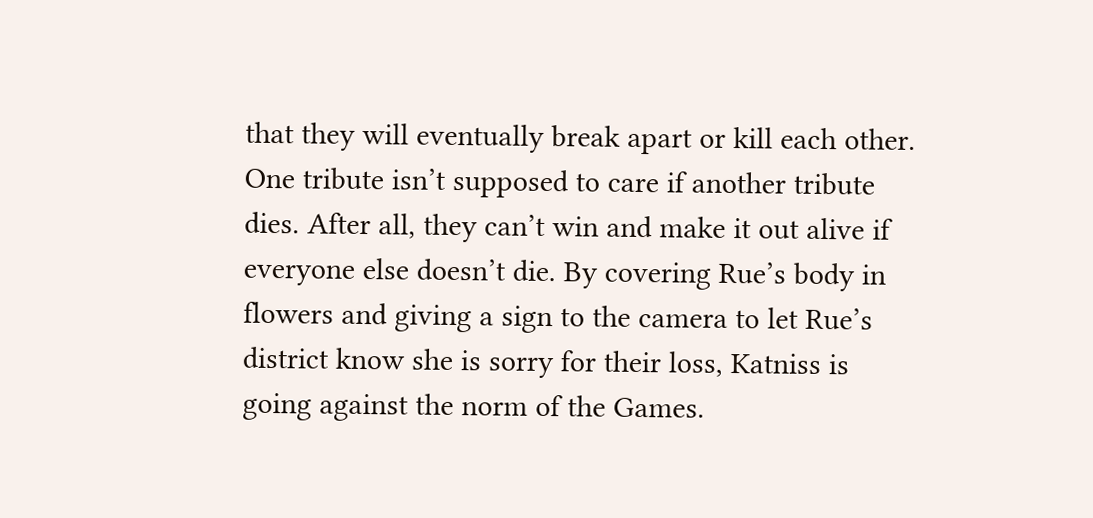that they will eventually break apart or kill each other. One tribute isn’t supposed to care if another tribute dies. After all, they can’t win and make it out alive if everyone else doesn’t die. By covering Rue’s body in flowers and giving a sign to the camera to let Rue’s district know she is sorry for their loss, Katniss is going against the norm of the Games.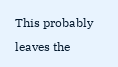This probably leaves the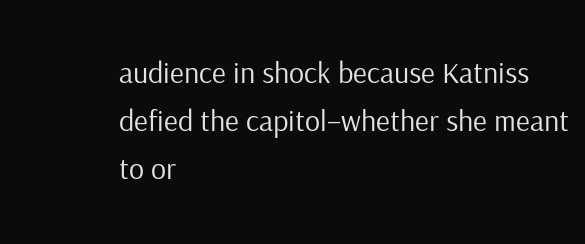audience in shock because Katniss defied the capitol–whether she meant to or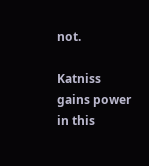not.

Katniss gains power in this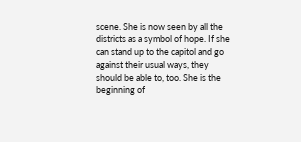scene. She is now seen by all the districts as a symbol of hope. If she can stand up to the capitol and go against their usual ways, they should be able to, too. She is the beginning of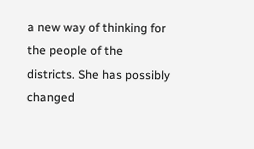a new way of thinking for the people of the districts. She has possibly changed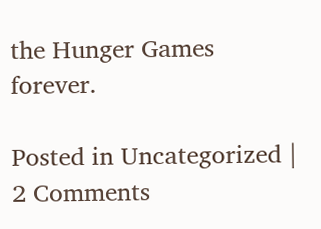the Hunger Games forever.

Posted in Uncategorized | 2 Comments